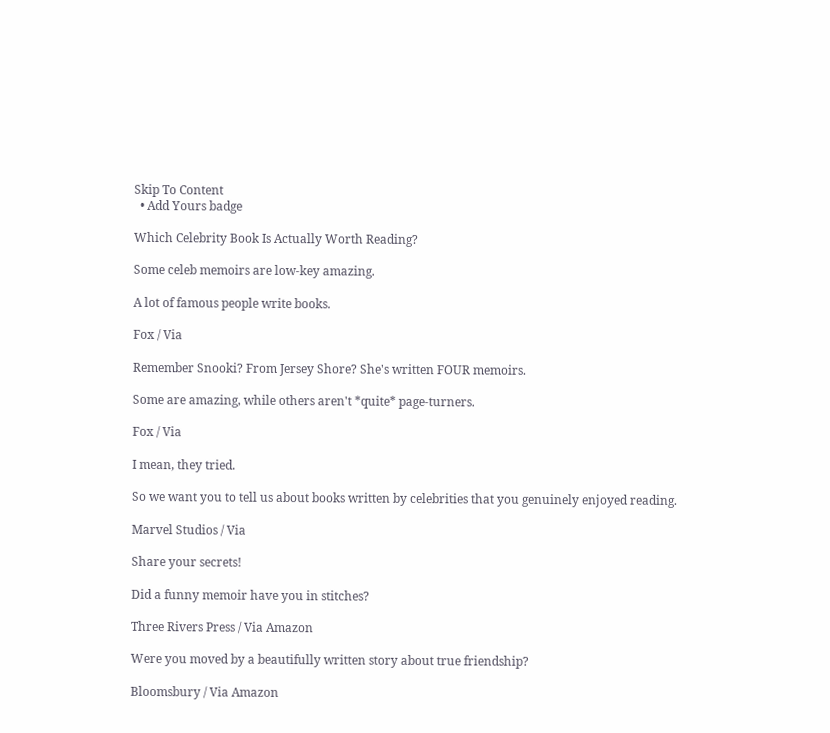Skip To Content
  • Add Yours badge

Which Celebrity Book Is Actually Worth Reading?

Some celeb memoirs are low-key amazing.

A lot of famous people write books.

Fox / Via

Remember Snooki? From Jersey Shore? She's written FOUR memoirs.

Some are amazing, while others aren't *quite* page-turners.

Fox / Via

I mean, they tried.

So we want you to tell us about books written by celebrities that you genuinely enjoyed reading.

Marvel Studios / Via

Share your secrets!

Did a funny memoir have you in stitches?

Three Rivers Press / Via Amazon

Were you moved by a beautifully written story about true friendship?

Bloomsbury / Via Amazon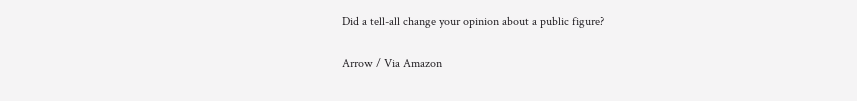Did a tell-all change your opinion about a public figure?

Arrow / Via Amazon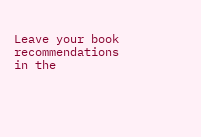Leave your book recommendations in the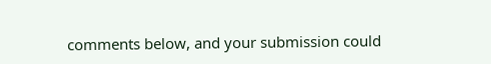comments below, and your submission could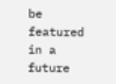be featured in a future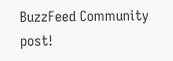BuzzFeed Community post!